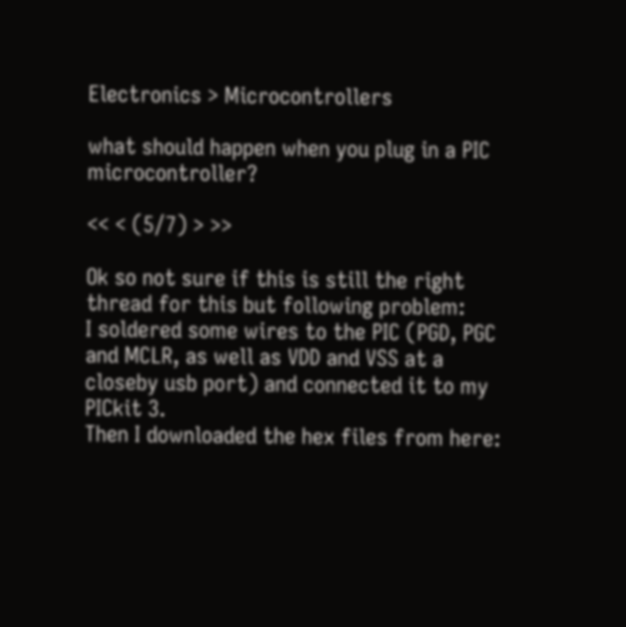Electronics > Microcontrollers

what should happen when you plug in a PIC microcontroller?

<< < (5/7) > >>

Ok so not sure if this is still the right thread for this but following problem:
I soldered some wires to the PIC (PGD, PGC and MCLR, as well as VDD and VSS at a closeby usb port) and connected it to my PICkit 3.
Then I downloaded the hex files from here: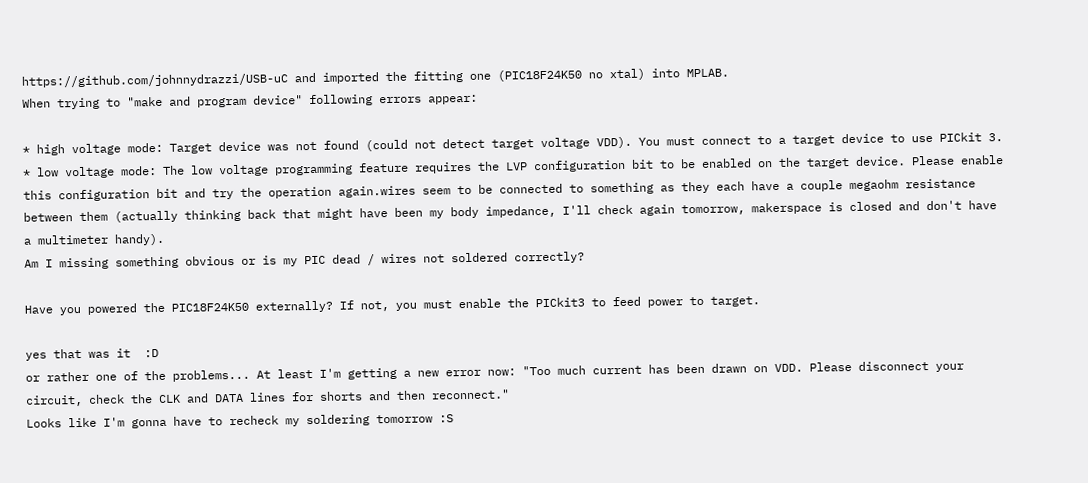https://github.com/johnnydrazzi/USB-uC and imported the fitting one (PIC18F24K50 no xtal) into MPLAB.
When trying to "make and program device" following errors appear:

* high voltage mode: Target device was not found (could not detect target voltage VDD). You must connect to a target device to use PICkit 3.
* low voltage mode: The low voltage programming feature requires the LVP configuration bit to be enabled on the target device. Please enable this configuration bit and try the operation again.wires seem to be connected to something as they each have a couple megaohm resistance between them (actually thinking back that might have been my body impedance, I'll check again tomorrow, makerspace is closed and don't have a multimeter handy).
Am I missing something obvious or is my PIC dead / wires not soldered correctly?

Have you powered the PIC18F24K50 externally? If not, you must enable the PICkit3 to feed power to target.

yes that was it  :D
or rather one of the problems... At least I'm getting a new error now: "Too much current has been drawn on VDD. Please disconnect your circuit, check the CLK and DATA lines for shorts and then reconnect."
Looks like I'm gonna have to recheck my soldering tomorrow :S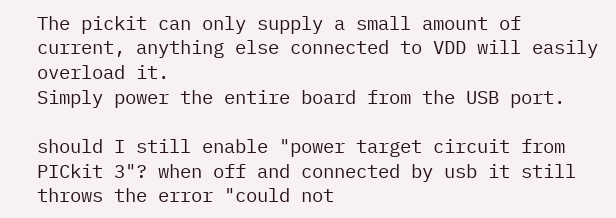The pickit can only supply a small amount of current, anything else connected to VDD will easily overload it.
Simply power the entire board from the USB port.

should I still enable "power target circuit from PICkit 3"? when off and connected by usb it still throws the error "could not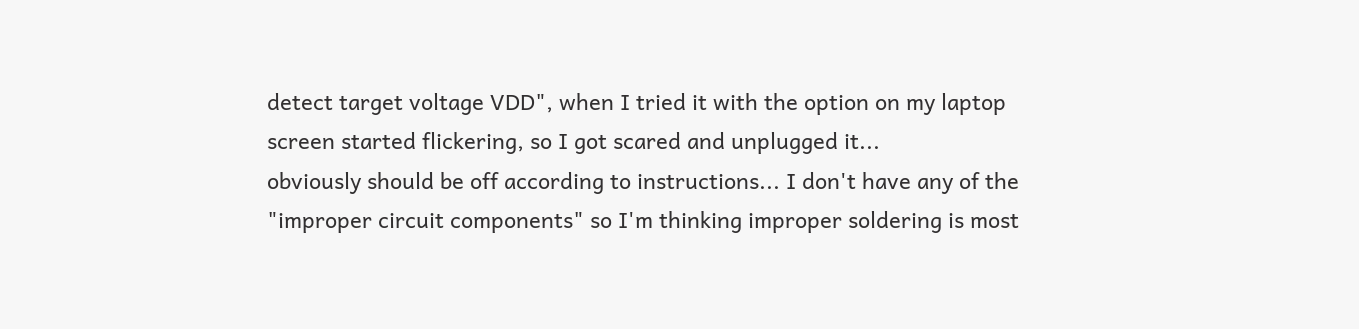detect target voltage VDD", when I tried it with the option on my laptop screen started flickering, so I got scared and unplugged it...
obviously should be off according to instructions... I don't have any of the "improper circuit components" so I'm thinking improper soldering is most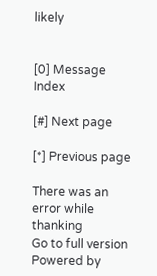likely


[0] Message Index

[#] Next page

[*] Previous page

There was an error while thanking
Go to full version
Powered by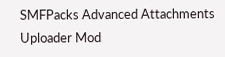SMFPacks Advanced Attachments Uploader Mod